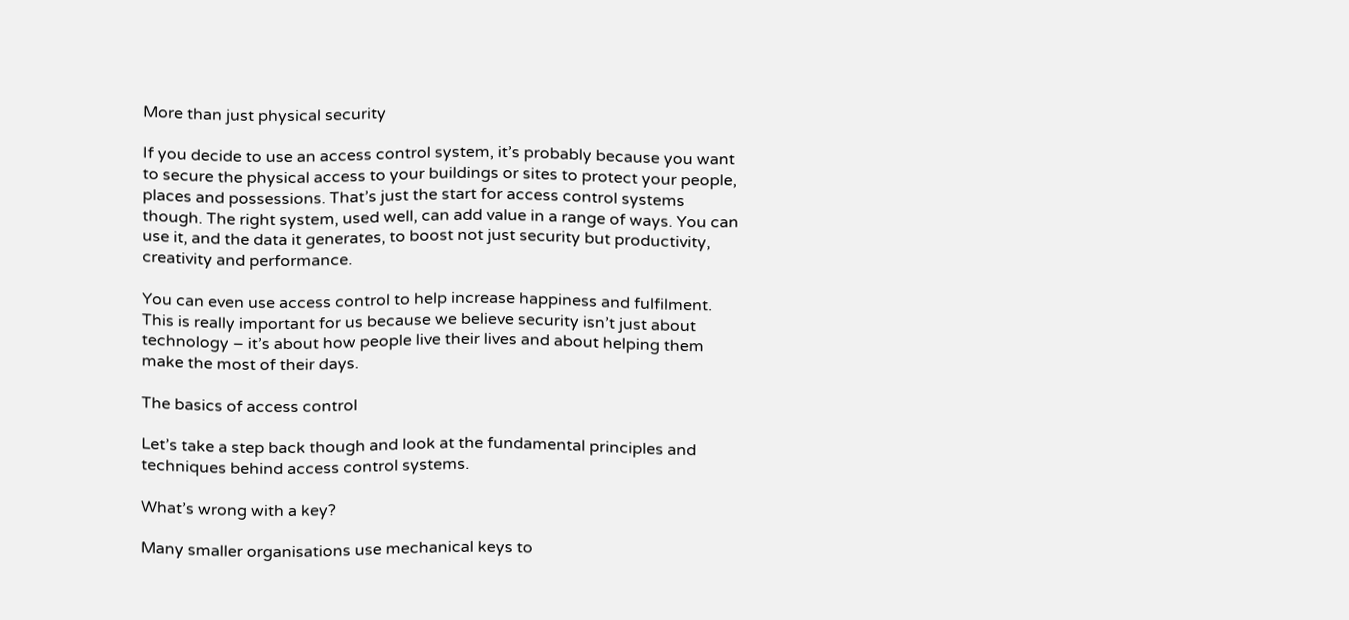More than just physical security

If you decide to use an access control system, it’s probably because you want to secure the physical access to your buildings or sites to protect your people, places and possessions. That’s just the start for access control systems though. The right system, used well, can add value in a range of ways. You can use it, and the data it generates, to boost not just security but productivity, creativity and performance.

You can even use access control to help increase happiness and fulfilment. This is really important for us because we believe security isn’t just about technology – it’s about how people live their lives and about helping them make the most of their days.

The basics of access control

Let’s take a step back though and look at the fundamental principles and techniques behind access control systems.

What’s wrong with a key?

Many smaller organisations use mechanical keys to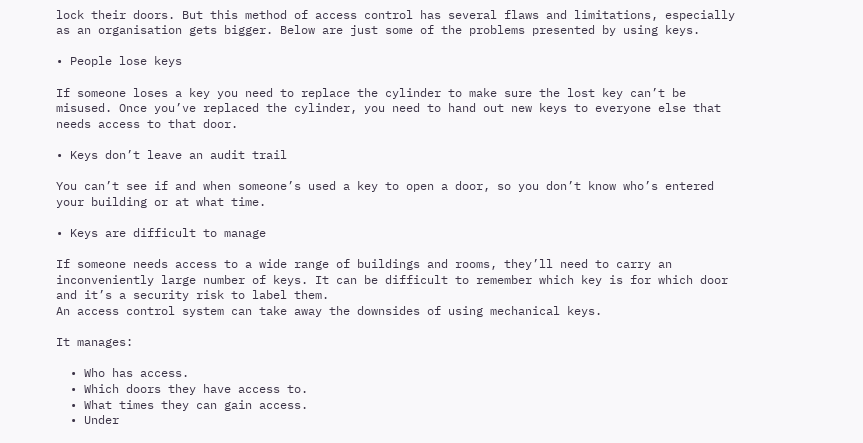lock their doors. But this method of access control has several flaws and limitations, especially as an organisation gets bigger. Below are just some of the problems presented by using keys.

• People lose keys

If someone loses a key you need to replace the cylinder to make sure the lost key can’t be misused. Once you’ve replaced the cylinder, you need to hand out new keys to everyone else that needs access to that door.

• Keys don’t leave an audit trail

You can’t see if and when someone’s used a key to open a door, so you don’t know who’s entered your building or at what time.

• Keys are difficult to manage

If someone needs access to a wide range of buildings and rooms, they’ll need to carry an inconveniently large number of keys. It can be difficult to remember which key is for which door and it’s a security risk to label them.
An access control system can take away the downsides of using mechanical keys.

It manages:

  • Who has access.
  • Which doors they have access to.
  • What times they can gain access.
  • Under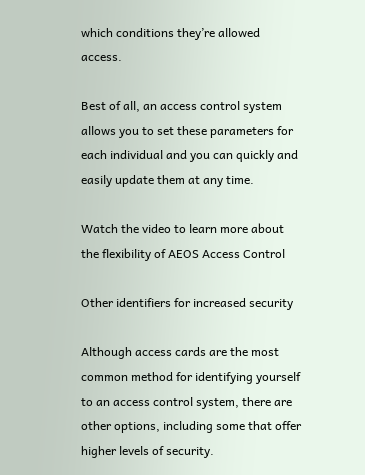which conditions they’re allowed access.

Best of all, an access control system allows you to set these parameters for each individual and you can quickly and easily update them at any time.

Watch the video to learn more about the flexibility of AEOS Access Control

Other identifiers for increased security

Although access cards are the most common method for identifying yourself to an access control system, there are other options, including some that offer higher levels of security.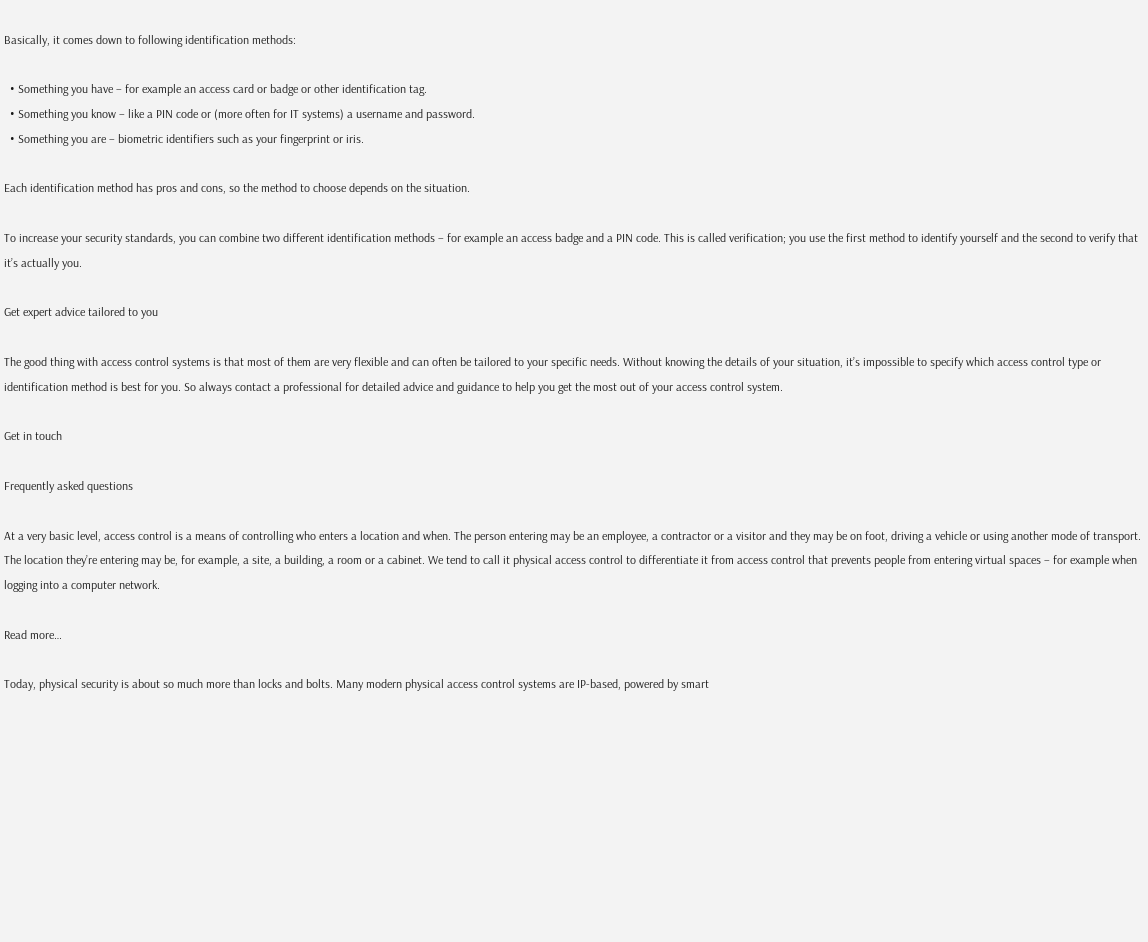Basically, it comes down to following identification methods:

  • Something you have – for example an access card or badge or other identification tag.
  • Something you know – like a PIN code or (more often for IT systems) a username and password.
  • Something you are – biometric identifiers such as your fingerprint or iris.

Each identification method has pros and cons, so the method to choose depends on the situation.

To increase your security standards, you can combine two different identification methods – for example an access badge and a PIN code. This is called verification; you use the first method to identify yourself and the second to verify that it’s actually you.

Get expert advice tailored to you

The good thing with access control systems is that most of them are very flexible and can often be tailored to your specific needs. Without knowing the details of your situation, it’s impossible to specify which access control type or identification method is best for you. So always contact a professional for detailed advice and guidance to help you get the most out of your access control system.

Get in touch

Frequently asked questions

At a very basic level, access control is a means of controlling who enters a location and when. The person entering may be an employee, a contractor or a visitor and they may be on foot, driving a vehicle or using another mode of transport. The location they’re entering may be, for example, a site, a building, a room or a cabinet. We tend to call it physical access control to differentiate it from access control that prevents people from entering virtual spaces – for example when logging into a computer network.

Read more…

Today, physical security is about so much more than locks and bolts. Many modern physical access control systems are IP-based, powered by smart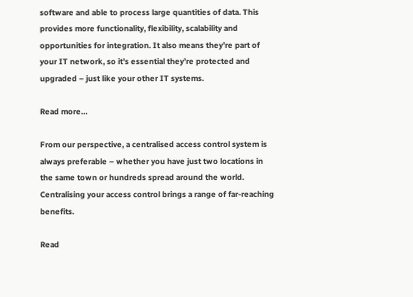software and able to process large quantities of data. This provides more functionality, flexibility, scalability and opportunities for integration. It also means they’re part of your IT network, so it’s essential they’re protected and upgraded – just like your other IT systems.

Read more…

From our perspective, a centralised access control system is always preferable – whether you have just two locations in the same town or hundreds spread around the world. Centralising your access control brings a range of far-reaching benefits.

Read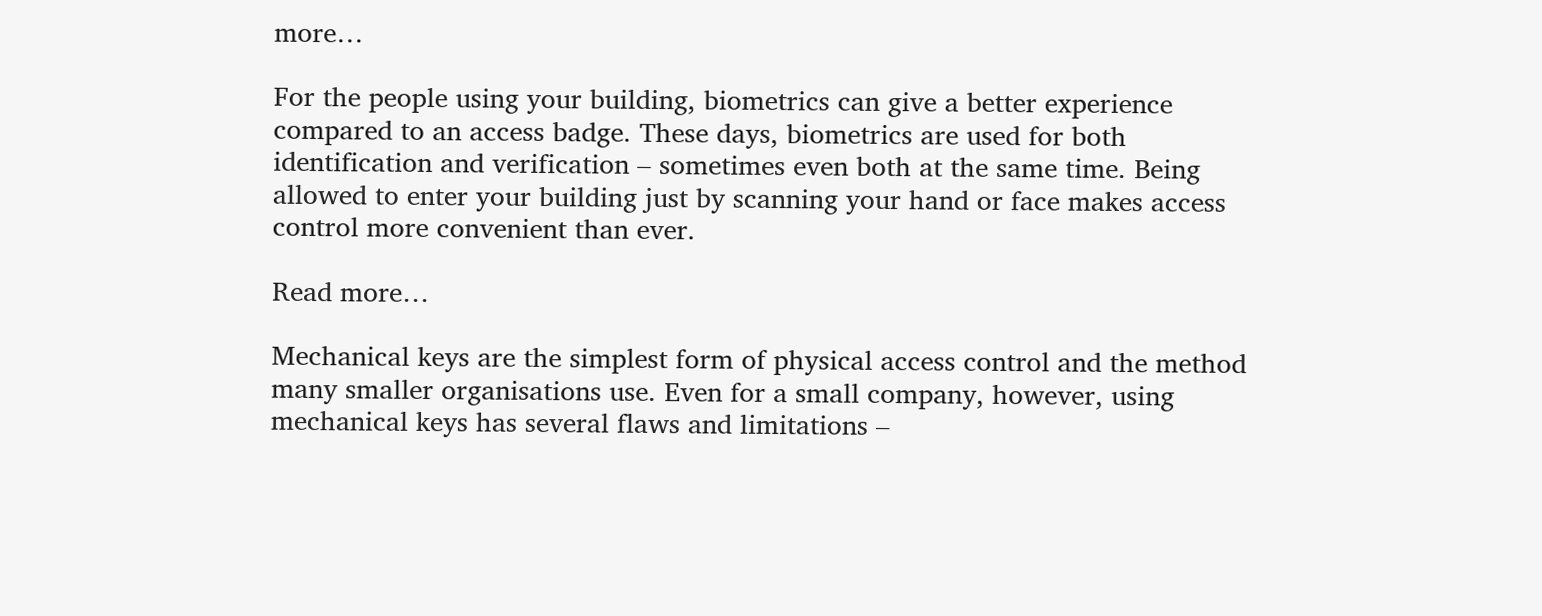more…

For the people using your building, biometrics can give a better experience compared to an access badge. These days, biometrics are used for both identification and verification – sometimes even both at the same time. Being allowed to enter your building just by scanning your hand or face makes access control more convenient than ever.

Read more…

Mechanical keys are the simplest form of physical access control and the method many smaller organisations use. Even for a small company, however, using mechanical keys has several flaws and limitations –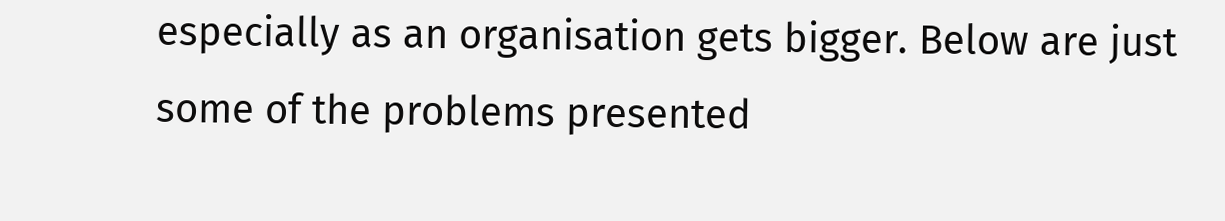especially as an organisation gets bigger. Below are just some of the problems presented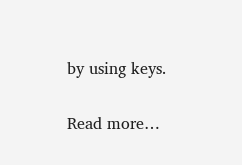by using keys.

Read more…